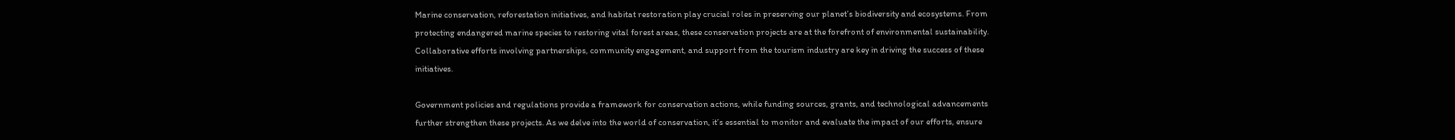Marine conservation, reforestation initiatives, and habitat restoration play crucial roles in preserving our planet’s biodiversity and ecosystems. From protecting endangered marine species to restoring vital forest areas, these conservation projects are at the forefront of environmental sustainability. Collaborative efforts involving partnerships, community engagement, and support from the tourism industry are key in driving the success of these initiatives.

Government policies and regulations provide a framework for conservation actions, while funding sources, grants, and technological advancements further strengthen these projects. As we delve into the world of conservation, it’s essential to monitor and evaluate the impact of our efforts, ensure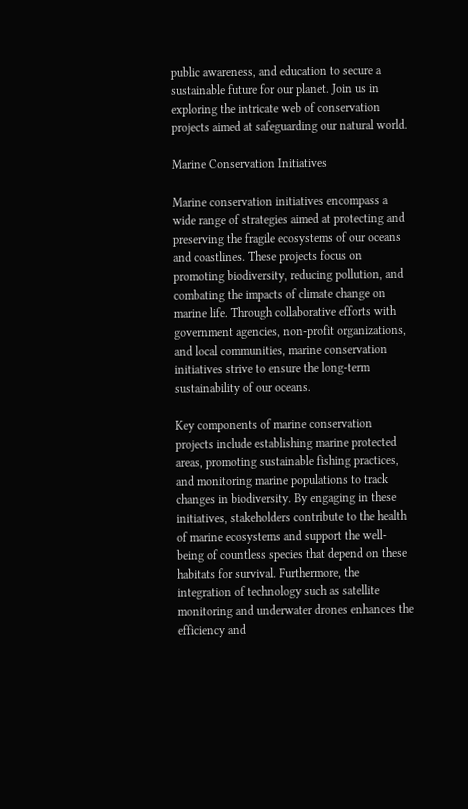public awareness, and education to secure a sustainable future for our planet. Join us in exploring the intricate web of conservation projects aimed at safeguarding our natural world.

Marine Conservation Initiatives

Marine conservation initiatives encompass a wide range of strategies aimed at protecting and preserving the fragile ecosystems of our oceans and coastlines. These projects focus on promoting biodiversity, reducing pollution, and combating the impacts of climate change on marine life. Through collaborative efforts with government agencies, non-profit organizations, and local communities, marine conservation initiatives strive to ensure the long-term sustainability of our oceans.

Key components of marine conservation projects include establishing marine protected areas, promoting sustainable fishing practices, and monitoring marine populations to track changes in biodiversity. By engaging in these initiatives, stakeholders contribute to the health of marine ecosystems and support the well-being of countless species that depend on these habitats for survival. Furthermore, the integration of technology such as satellite monitoring and underwater drones enhances the efficiency and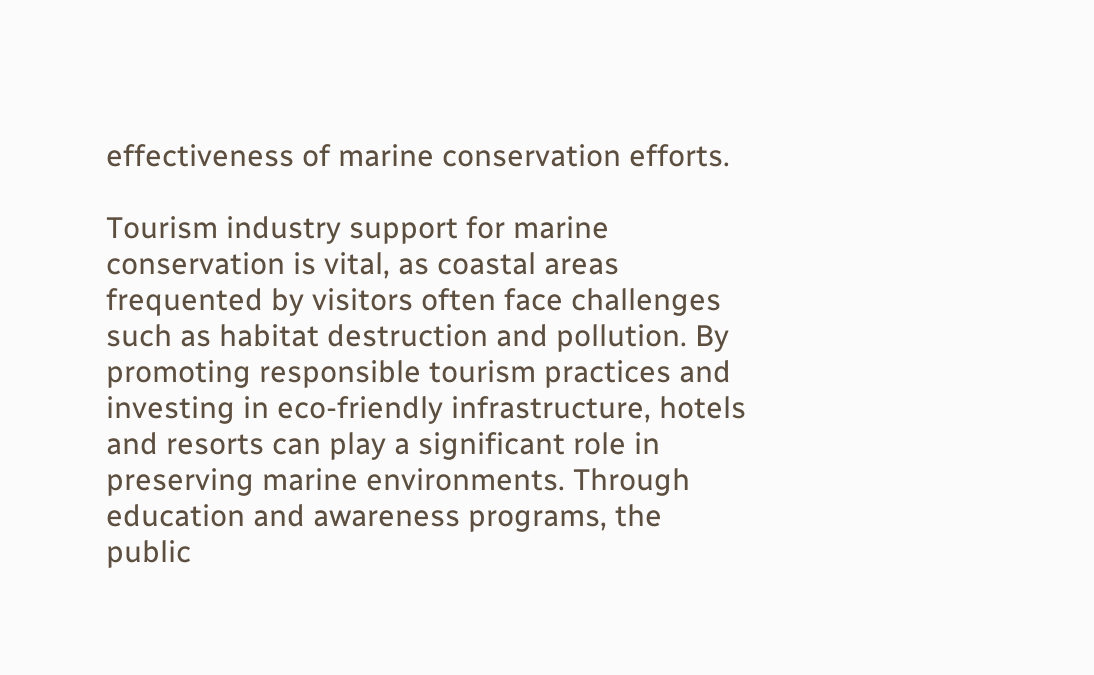effectiveness of marine conservation efforts.

Tourism industry support for marine conservation is vital, as coastal areas frequented by visitors often face challenges such as habitat destruction and pollution. By promoting responsible tourism practices and investing in eco-friendly infrastructure, hotels and resorts can play a significant role in preserving marine environments. Through education and awareness programs, the public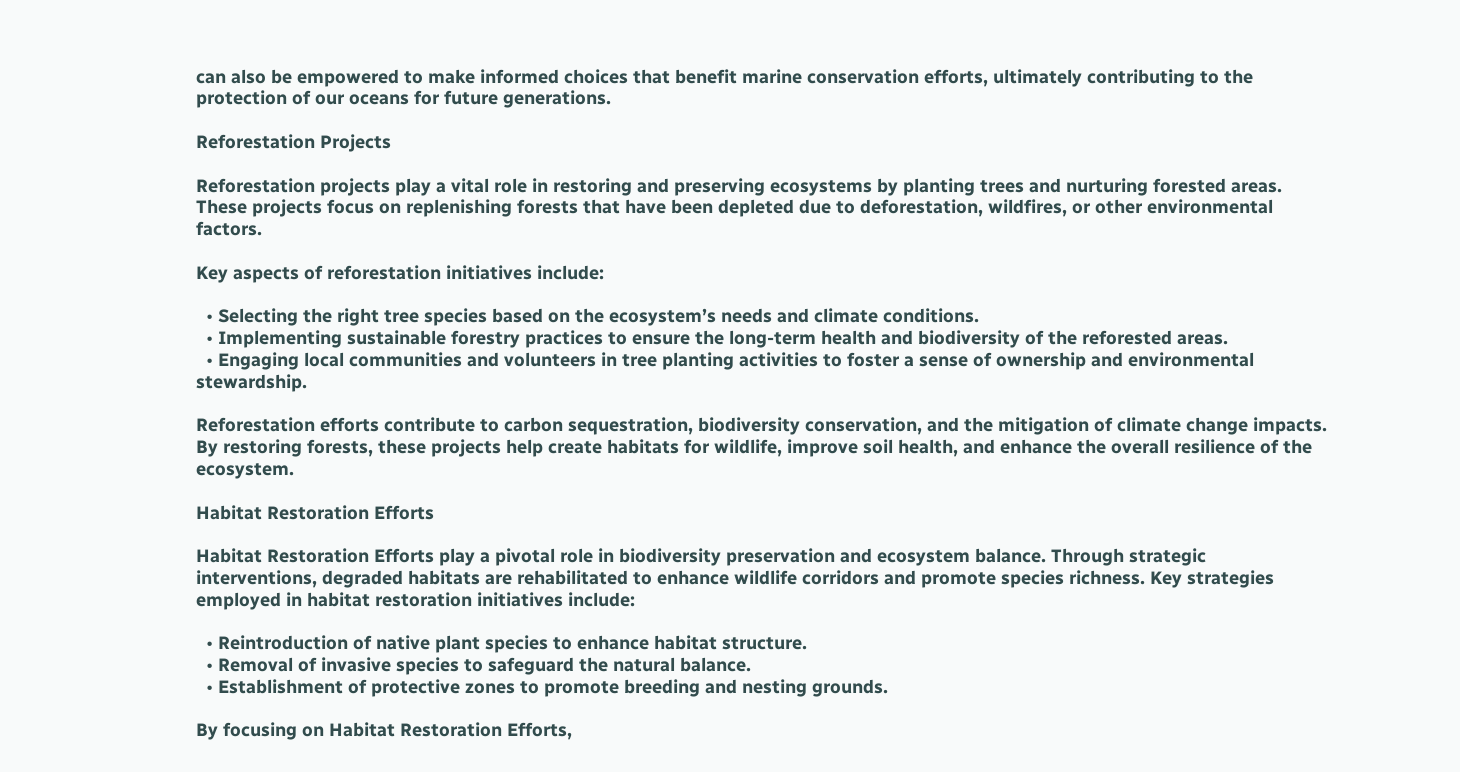can also be empowered to make informed choices that benefit marine conservation efforts, ultimately contributing to the protection of our oceans for future generations.

Reforestation Projects

Reforestation projects play a vital role in restoring and preserving ecosystems by planting trees and nurturing forested areas. These projects focus on replenishing forests that have been depleted due to deforestation, wildfires, or other environmental factors.

Key aspects of reforestation initiatives include:

  • Selecting the right tree species based on the ecosystem’s needs and climate conditions.
  • Implementing sustainable forestry practices to ensure the long-term health and biodiversity of the reforested areas.
  • Engaging local communities and volunteers in tree planting activities to foster a sense of ownership and environmental stewardship.

Reforestation efforts contribute to carbon sequestration, biodiversity conservation, and the mitigation of climate change impacts. By restoring forests, these projects help create habitats for wildlife, improve soil health, and enhance the overall resilience of the ecosystem.

Habitat Restoration Efforts

Habitat Restoration Efforts play a pivotal role in biodiversity preservation and ecosystem balance. Through strategic interventions, degraded habitats are rehabilitated to enhance wildlife corridors and promote species richness. Key strategies employed in habitat restoration initiatives include:

  • Reintroduction of native plant species to enhance habitat structure.
  • Removal of invasive species to safeguard the natural balance.
  • Establishment of protective zones to promote breeding and nesting grounds.

By focusing on Habitat Restoration Efforts,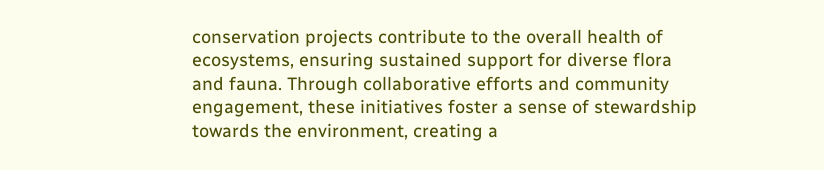conservation projects contribute to the overall health of ecosystems, ensuring sustained support for diverse flora and fauna. Through collaborative efforts and community engagement, these initiatives foster a sense of stewardship towards the environment, creating a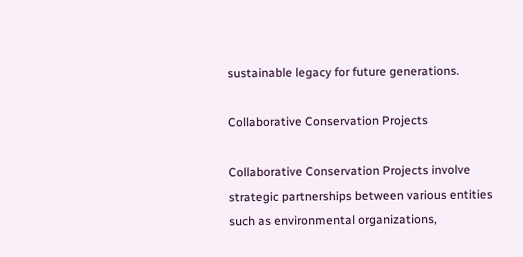sustainable legacy for future generations.

Collaborative Conservation Projects

Collaborative Conservation Projects involve strategic partnerships between various entities such as environmental organizations,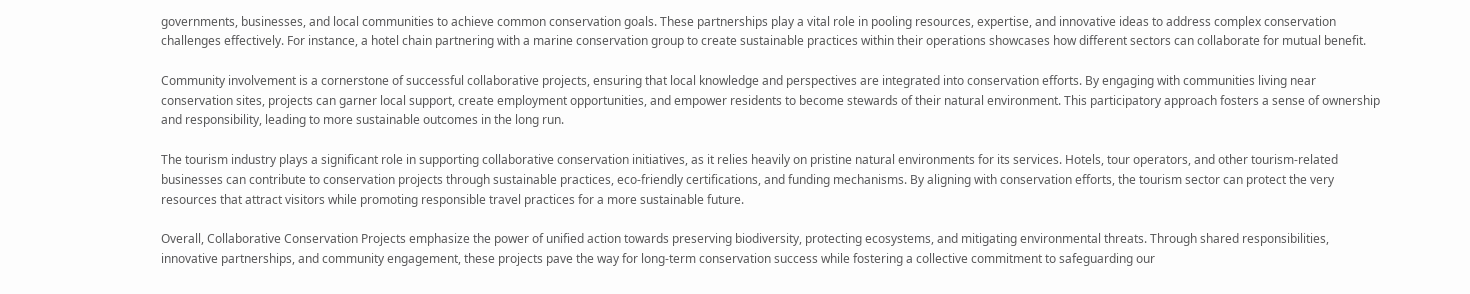governments, businesses, and local communities to achieve common conservation goals. These partnerships play a vital role in pooling resources, expertise, and innovative ideas to address complex conservation challenges effectively. For instance, a hotel chain partnering with a marine conservation group to create sustainable practices within their operations showcases how different sectors can collaborate for mutual benefit.

Community involvement is a cornerstone of successful collaborative projects, ensuring that local knowledge and perspectives are integrated into conservation efforts. By engaging with communities living near conservation sites, projects can garner local support, create employment opportunities, and empower residents to become stewards of their natural environment. This participatory approach fosters a sense of ownership and responsibility, leading to more sustainable outcomes in the long run.

The tourism industry plays a significant role in supporting collaborative conservation initiatives, as it relies heavily on pristine natural environments for its services. Hotels, tour operators, and other tourism-related businesses can contribute to conservation projects through sustainable practices, eco-friendly certifications, and funding mechanisms. By aligning with conservation efforts, the tourism sector can protect the very resources that attract visitors while promoting responsible travel practices for a more sustainable future.

Overall, Collaborative Conservation Projects emphasize the power of unified action towards preserving biodiversity, protecting ecosystems, and mitigating environmental threats. Through shared responsibilities, innovative partnerships, and community engagement, these projects pave the way for long-term conservation success while fostering a collective commitment to safeguarding our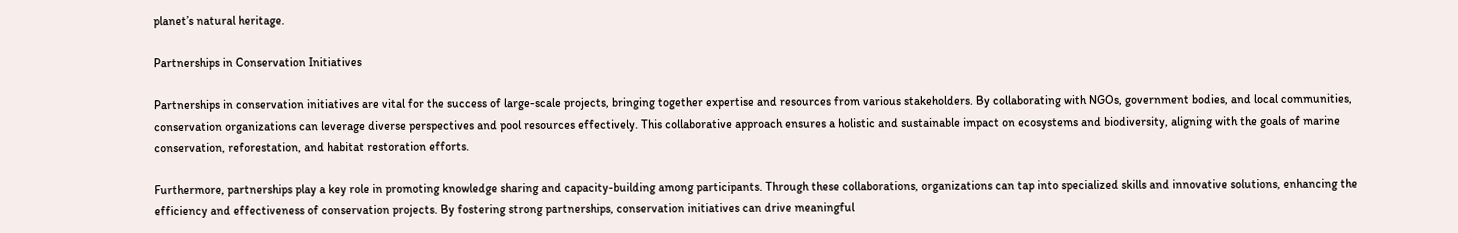planet’s natural heritage.

Partnerships in Conservation Initiatives

Partnerships in conservation initiatives are vital for the success of large-scale projects, bringing together expertise and resources from various stakeholders. By collaborating with NGOs, government bodies, and local communities, conservation organizations can leverage diverse perspectives and pool resources effectively. This collaborative approach ensures a holistic and sustainable impact on ecosystems and biodiversity, aligning with the goals of marine conservation, reforestation, and habitat restoration efforts.

Furthermore, partnerships play a key role in promoting knowledge sharing and capacity-building among participants. Through these collaborations, organizations can tap into specialized skills and innovative solutions, enhancing the efficiency and effectiveness of conservation projects. By fostering strong partnerships, conservation initiatives can drive meaningful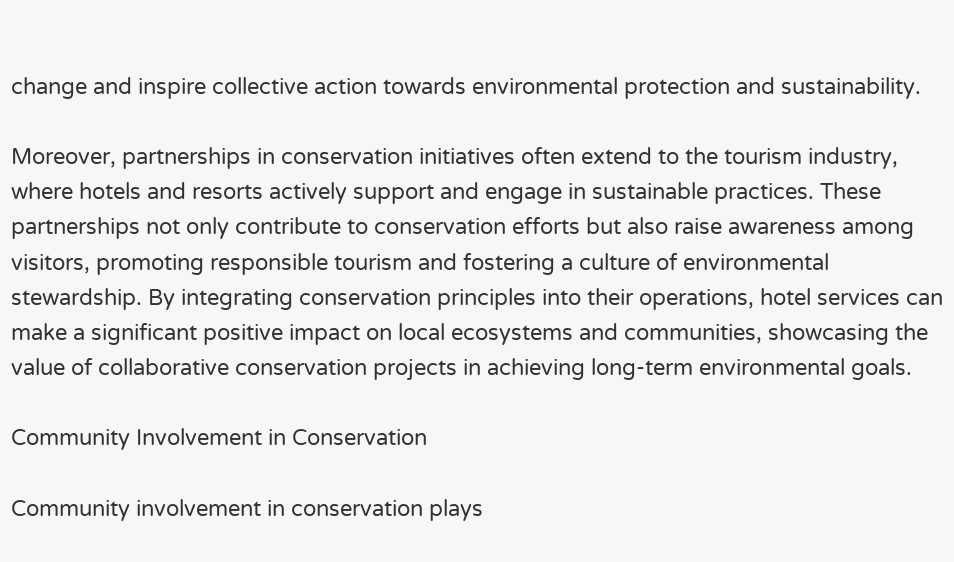change and inspire collective action towards environmental protection and sustainability.

Moreover, partnerships in conservation initiatives often extend to the tourism industry, where hotels and resorts actively support and engage in sustainable practices. These partnerships not only contribute to conservation efforts but also raise awareness among visitors, promoting responsible tourism and fostering a culture of environmental stewardship. By integrating conservation principles into their operations, hotel services can make a significant positive impact on local ecosystems and communities, showcasing the value of collaborative conservation projects in achieving long-term environmental goals.

Community Involvement in Conservation

Community involvement in conservation plays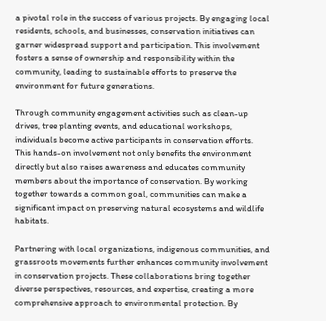a pivotal role in the success of various projects. By engaging local residents, schools, and businesses, conservation initiatives can garner widespread support and participation. This involvement fosters a sense of ownership and responsibility within the community, leading to sustainable efforts to preserve the environment for future generations.

Through community engagement activities such as clean-up drives, tree planting events, and educational workshops, individuals become active participants in conservation efforts. This hands-on involvement not only benefits the environment directly but also raises awareness and educates community members about the importance of conservation. By working together towards a common goal, communities can make a significant impact on preserving natural ecosystems and wildlife habitats.

Partnering with local organizations, indigenous communities, and grassroots movements further enhances community involvement in conservation projects. These collaborations bring together diverse perspectives, resources, and expertise, creating a more comprehensive approach to environmental protection. By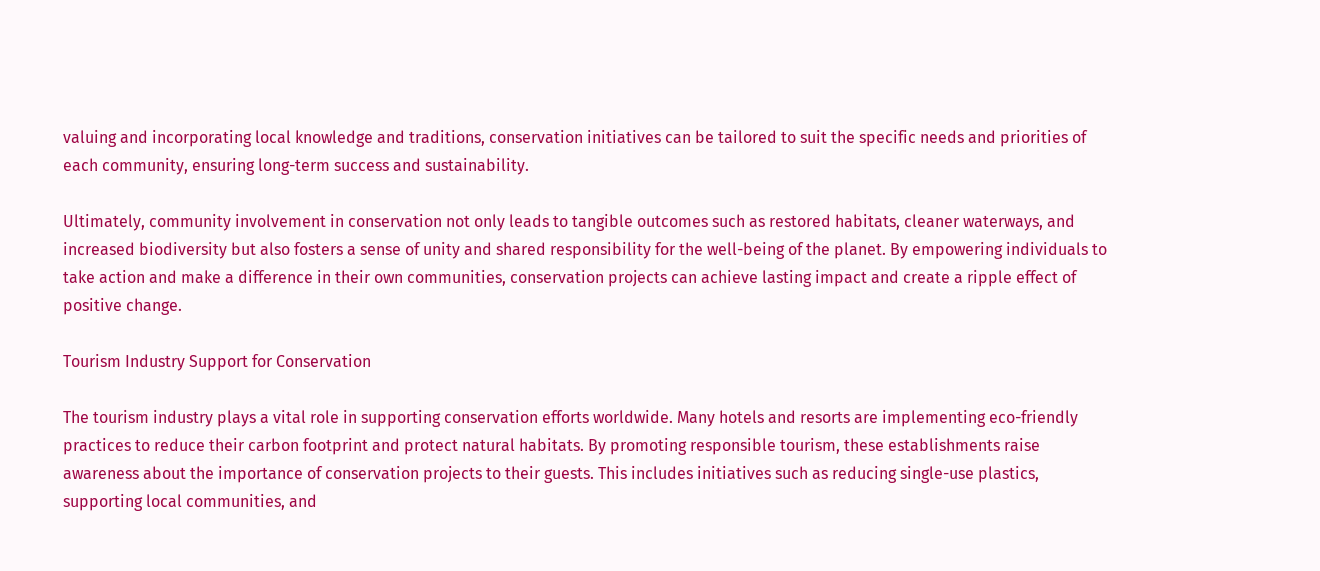valuing and incorporating local knowledge and traditions, conservation initiatives can be tailored to suit the specific needs and priorities of each community, ensuring long-term success and sustainability.

Ultimately, community involvement in conservation not only leads to tangible outcomes such as restored habitats, cleaner waterways, and increased biodiversity but also fosters a sense of unity and shared responsibility for the well-being of the planet. By empowering individuals to take action and make a difference in their own communities, conservation projects can achieve lasting impact and create a ripple effect of positive change.

Tourism Industry Support for Conservation

The tourism industry plays a vital role in supporting conservation efforts worldwide. Many hotels and resorts are implementing eco-friendly practices to reduce their carbon footprint and protect natural habitats. By promoting responsible tourism, these establishments raise awareness about the importance of conservation projects to their guests. This includes initiatives such as reducing single-use plastics, supporting local communities, and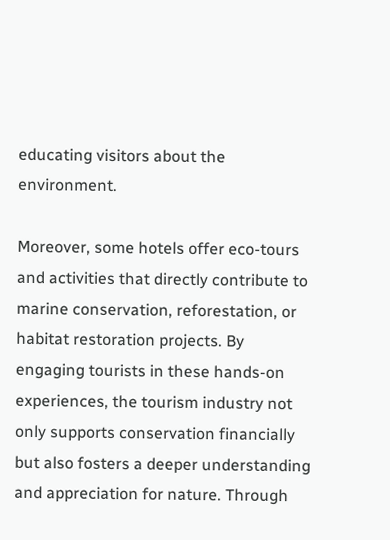educating visitors about the environment.

Moreover, some hotels offer eco-tours and activities that directly contribute to marine conservation, reforestation, or habitat restoration projects. By engaging tourists in these hands-on experiences, the tourism industry not only supports conservation financially but also fosters a deeper understanding and appreciation for nature. Through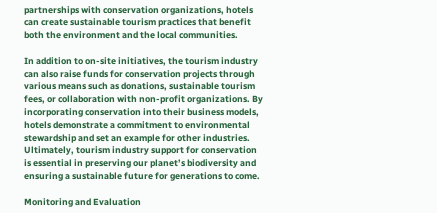partnerships with conservation organizations, hotels can create sustainable tourism practices that benefit both the environment and the local communities.

In addition to on-site initiatives, the tourism industry can also raise funds for conservation projects through various means such as donations, sustainable tourism fees, or collaboration with non-profit organizations. By incorporating conservation into their business models, hotels demonstrate a commitment to environmental stewardship and set an example for other industries. Ultimately, tourism industry support for conservation is essential in preserving our planet’s biodiversity and ensuring a sustainable future for generations to come.

Monitoring and Evaluation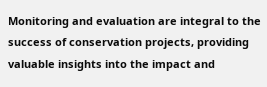Monitoring and evaluation are integral to the success of conservation projects, providing valuable insights into the impact and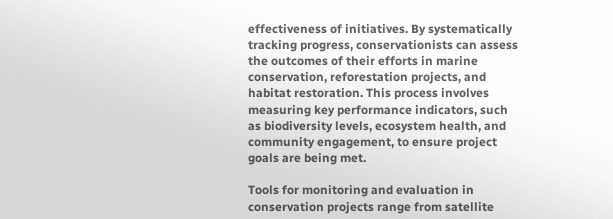effectiveness of initiatives. By systematically tracking progress, conservationists can assess the outcomes of their efforts in marine conservation, reforestation projects, and habitat restoration. This process involves measuring key performance indicators, such as biodiversity levels, ecosystem health, and community engagement, to ensure project goals are being met.

Tools for monitoring and evaluation in conservation projects range from satellite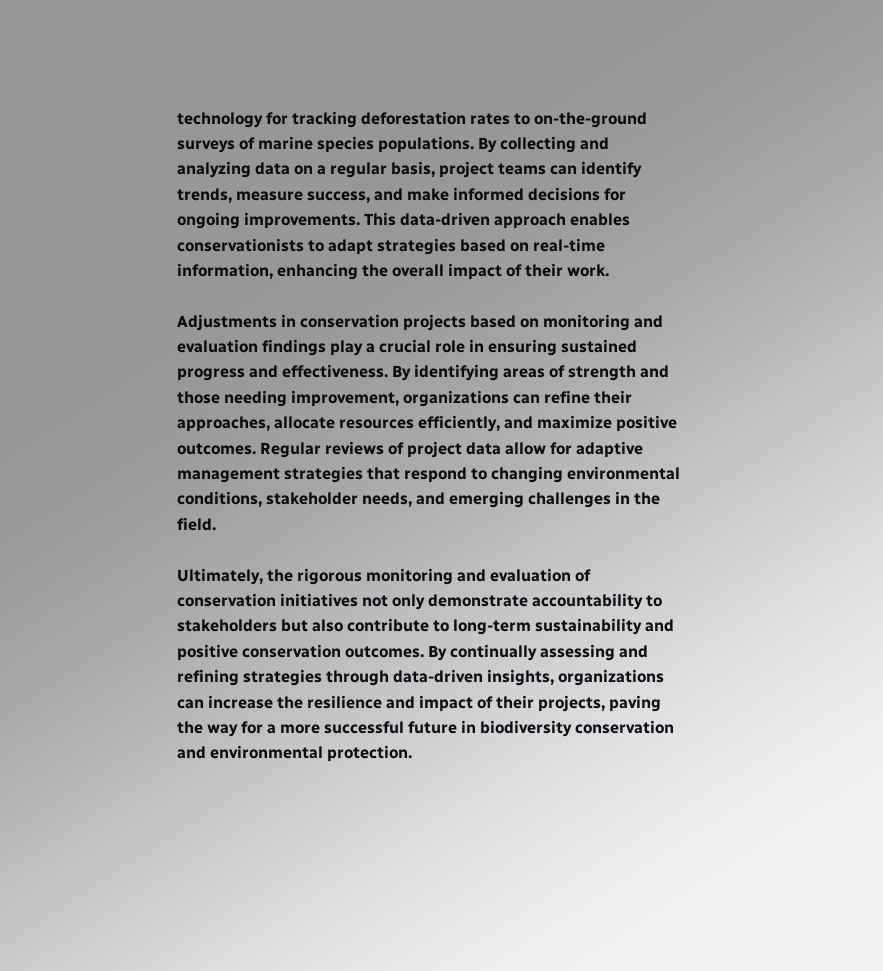technology for tracking deforestation rates to on-the-ground surveys of marine species populations. By collecting and analyzing data on a regular basis, project teams can identify trends, measure success, and make informed decisions for ongoing improvements. This data-driven approach enables conservationists to adapt strategies based on real-time information, enhancing the overall impact of their work.

Adjustments in conservation projects based on monitoring and evaluation findings play a crucial role in ensuring sustained progress and effectiveness. By identifying areas of strength and those needing improvement, organizations can refine their approaches, allocate resources efficiently, and maximize positive outcomes. Regular reviews of project data allow for adaptive management strategies that respond to changing environmental conditions, stakeholder needs, and emerging challenges in the field.

Ultimately, the rigorous monitoring and evaluation of conservation initiatives not only demonstrate accountability to stakeholders but also contribute to long-term sustainability and positive conservation outcomes. By continually assessing and refining strategies through data-driven insights, organizations can increase the resilience and impact of their projects, paving the way for a more successful future in biodiversity conservation and environmental protection.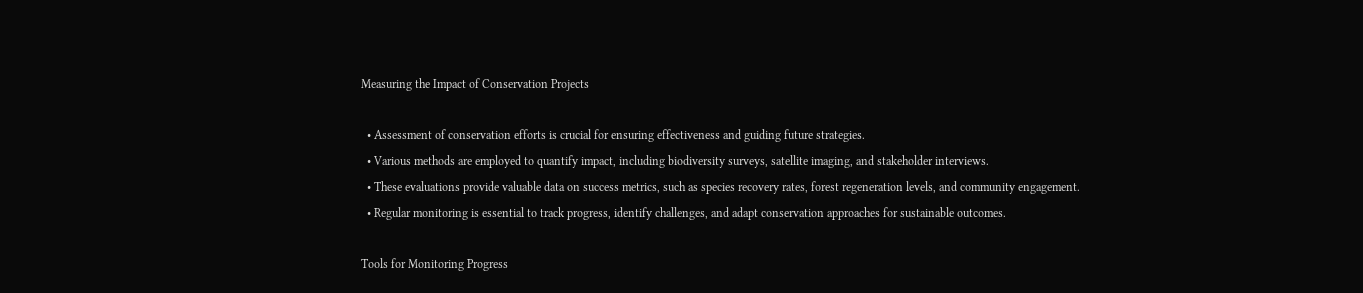Measuring the Impact of Conservation Projects

  • Assessment of conservation efforts is crucial for ensuring effectiveness and guiding future strategies.
  • Various methods are employed to quantify impact, including biodiversity surveys, satellite imaging, and stakeholder interviews.
  • These evaluations provide valuable data on success metrics, such as species recovery rates, forest regeneration levels, and community engagement.
  • Regular monitoring is essential to track progress, identify challenges, and adapt conservation approaches for sustainable outcomes.

Tools for Monitoring Progress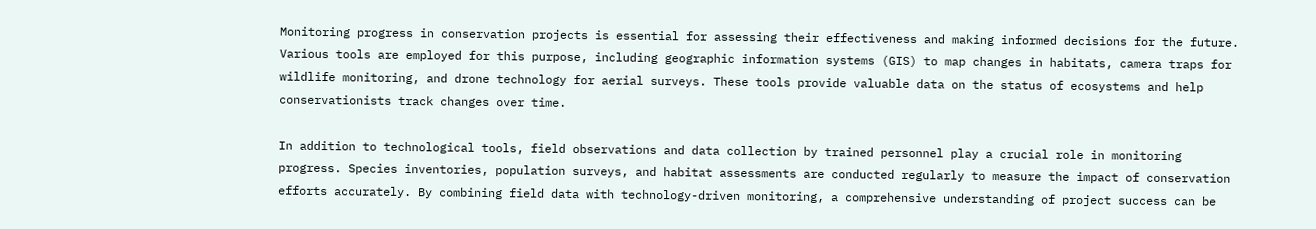Monitoring progress in conservation projects is essential for assessing their effectiveness and making informed decisions for the future. Various tools are employed for this purpose, including geographic information systems (GIS) to map changes in habitats, camera traps for wildlife monitoring, and drone technology for aerial surveys. These tools provide valuable data on the status of ecosystems and help conservationists track changes over time.

In addition to technological tools, field observations and data collection by trained personnel play a crucial role in monitoring progress. Species inventories, population surveys, and habitat assessments are conducted regularly to measure the impact of conservation efforts accurately. By combining field data with technology-driven monitoring, a comprehensive understanding of project success can be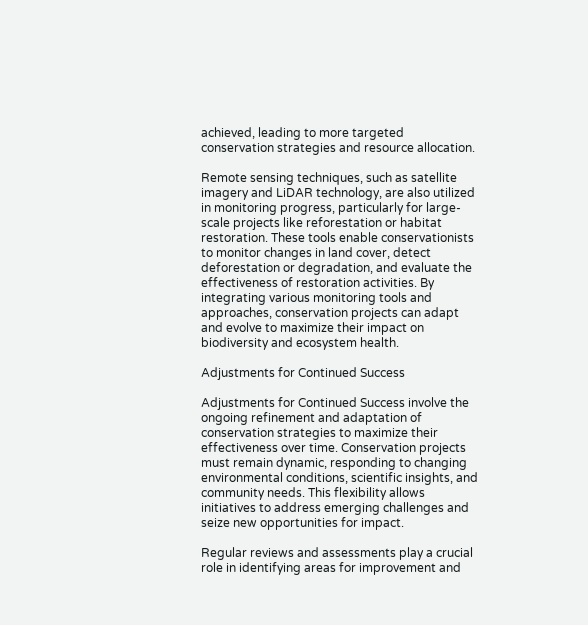achieved, leading to more targeted conservation strategies and resource allocation.

Remote sensing techniques, such as satellite imagery and LiDAR technology, are also utilized in monitoring progress, particularly for large-scale projects like reforestation or habitat restoration. These tools enable conservationists to monitor changes in land cover, detect deforestation or degradation, and evaluate the effectiveness of restoration activities. By integrating various monitoring tools and approaches, conservation projects can adapt and evolve to maximize their impact on biodiversity and ecosystem health.

Adjustments for Continued Success

Adjustments for Continued Success involve the ongoing refinement and adaptation of conservation strategies to maximize their effectiveness over time. Conservation projects must remain dynamic, responding to changing environmental conditions, scientific insights, and community needs. This flexibility allows initiatives to address emerging challenges and seize new opportunities for impact.

Regular reviews and assessments play a crucial role in identifying areas for improvement and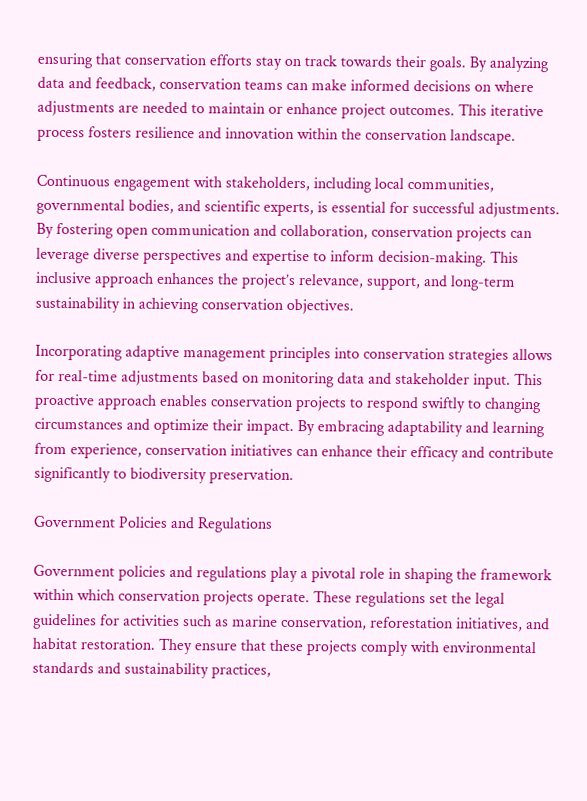ensuring that conservation efforts stay on track towards their goals. By analyzing data and feedback, conservation teams can make informed decisions on where adjustments are needed to maintain or enhance project outcomes. This iterative process fosters resilience and innovation within the conservation landscape.

Continuous engagement with stakeholders, including local communities, governmental bodies, and scientific experts, is essential for successful adjustments. By fostering open communication and collaboration, conservation projects can leverage diverse perspectives and expertise to inform decision-making. This inclusive approach enhances the project’s relevance, support, and long-term sustainability in achieving conservation objectives.

Incorporating adaptive management principles into conservation strategies allows for real-time adjustments based on monitoring data and stakeholder input. This proactive approach enables conservation projects to respond swiftly to changing circumstances and optimize their impact. By embracing adaptability and learning from experience, conservation initiatives can enhance their efficacy and contribute significantly to biodiversity preservation.

Government Policies and Regulations

Government policies and regulations play a pivotal role in shaping the framework within which conservation projects operate. These regulations set the legal guidelines for activities such as marine conservation, reforestation initiatives, and habitat restoration. They ensure that these projects comply with environmental standards and sustainability practices,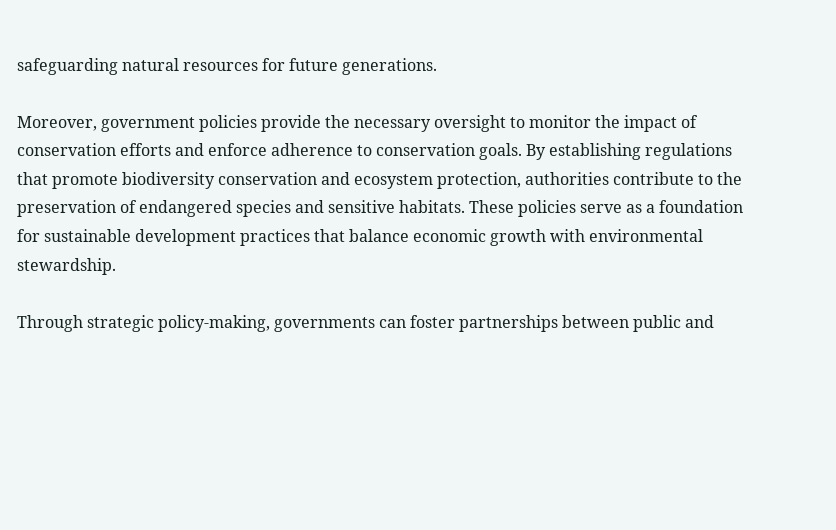safeguarding natural resources for future generations.

Moreover, government policies provide the necessary oversight to monitor the impact of conservation efforts and enforce adherence to conservation goals. By establishing regulations that promote biodiversity conservation and ecosystem protection, authorities contribute to the preservation of endangered species and sensitive habitats. These policies serve as a foundation for sustainable development practices that balance economic growth with environmental stewardship.

Through strategic policy-making, governments can foster partnerships between public and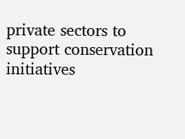private sectors to support conservation initiatives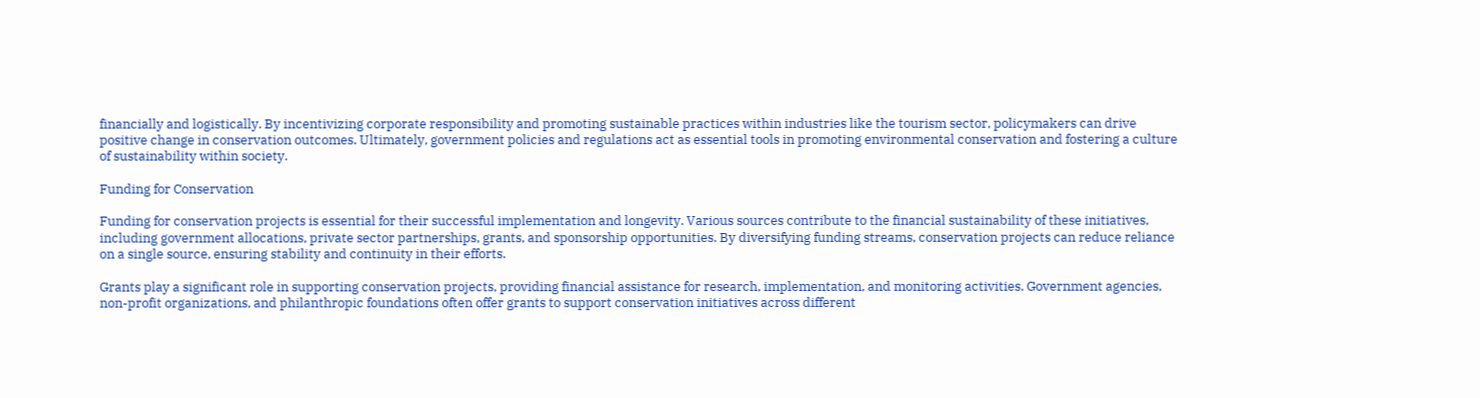financially and logistically. By incentivizing corporate responsibility and promoting sustainable practices within industries like the tourism sector, policymakers can drive positive change in conservation outcomes. Ultimately, government policies and regulations act as essential tools in promoting environmental conservation and fostering a culture of sustainability within society.

Funding for Conservation

Funding for conservation projects is essential for their successful implementation and longevity. Various sources contribute to the financial sustainability of these initiatives, including government allocations, private sector partnerships, grants, and sponsorship opportunities. By diversifying funding streams, conservation projects can reduce reliance on a single source, ensuring stability and continuity in their efforts.

Grants play a significant role in supporting conservation projects, providing financial assistance for research, implementation, and monitoring activities. Government agencies, non-profit organizations, and philanthropic foundations often offer grants to support conservation initiatives across different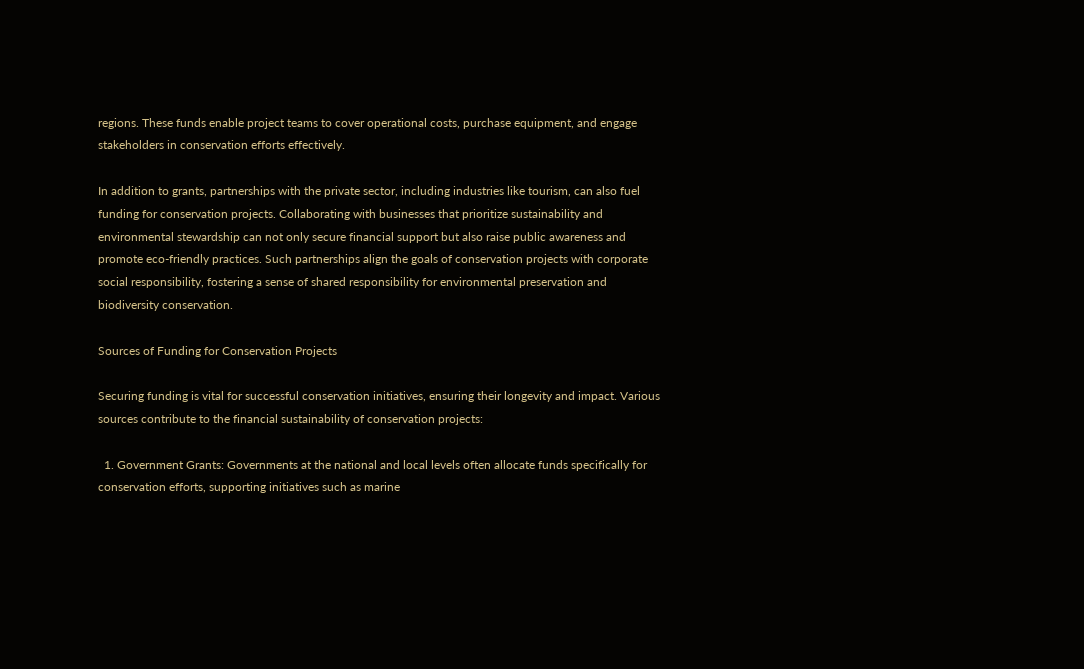regions. These funds enable project teams to cover operational costs, purchase equipment, and engage stakeholders in conservation efforts effectively.

In addition to grants, partnerships with the private sector, including industries like tourism, can also fuel funding for conservation projects. Collaborating with businesses that prioritize sustainability and environmental stewardship can not only secure financial support but also raise public awareness and promote eco-friendly practices. Such partnerships align the goals of conservation projects with corporate social responsibility, fostering a sense of shared responsibility for environmental preservation and biodiversity conservation.

Sources of Funding for Conservation Projects

Securing funding is vital for successful conservation initiatives, ensuring their longevity and impact. Various sources contribute to the financial sustainability of conservation projects:

  1. Government Grants: Governments at the national and local levels often allocate funds specifically for conservation efforts, supporting initiatives such as marine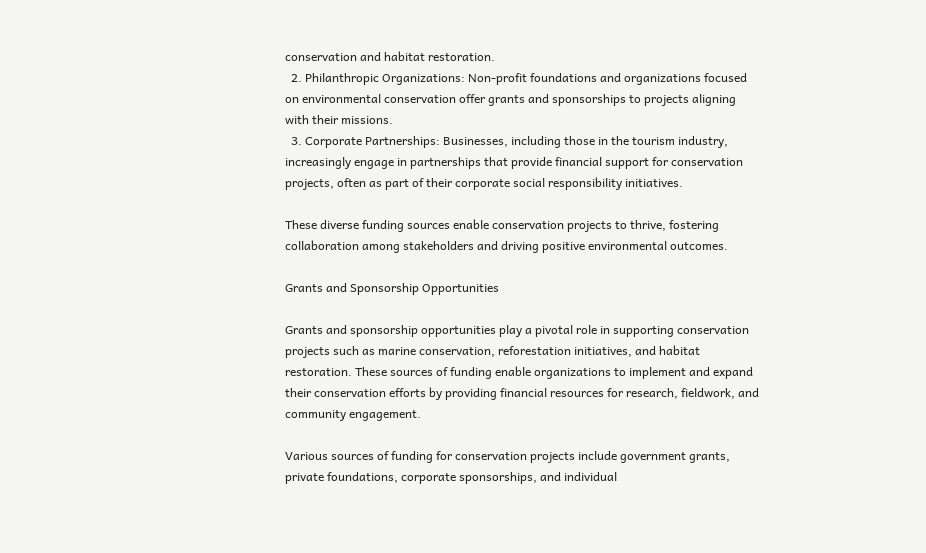conservation and habitat restoration.
  2. Philanthropic Organizations: Non-profit foundations and organizations focused on environmental conservation offer grants and sponsorships to projects aligning with their missions.
  3. Corporate Partnerships: Businesses, including those in the tourism industry, increasingly engage in partnerships that provide financial support for conservation projects, often as part of their corporate social responsibility initiatives.

These diverse funding sources enable conservation projects to thrive, fostering collaboration among stakeholders and driving positive environmental outcomes.

Grants and Sponsorship Opportunities

Grants and sponsorship opportunities play a pivotal role in supporting conservation projects such as marine conservation, reforestation initiatives, and habitat restoration. These sources of funding enable organizations to implement and expand their conservation efforts by providing financial resources for research, fieldwork, and community engagement.

Various sources of funding for conservation projects include government grants, private foundations, corporate sponsorships, and individual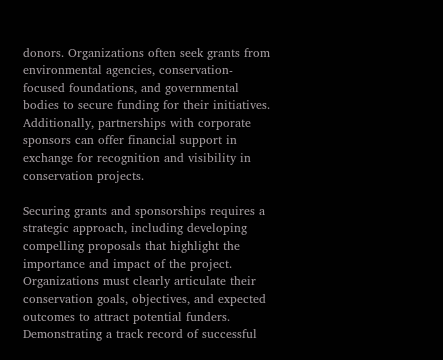donors. Organizations often seek grants from environmental agencies, conservation-focused foundations, and governmental bodies to secure funding for their initiatives. Additionally, partnerships with corporate sponsors can offer financial support in exchange for recognition and visibility in conservation projects.

Securing grants and sponsorships requires a strategic approach, including developing compelling proposals that highlight the importance and impact of the project. Organizations must clearly articulate their conservation goals, objectives, and expected outcomes to attract potential funders. Demonstrating a track record of successful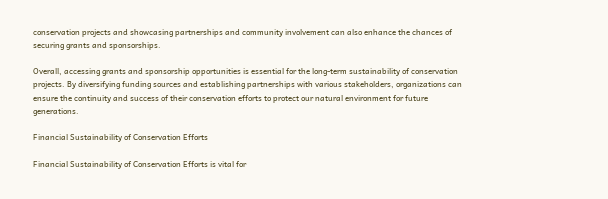conservation projects and showcasing partnerships and community involvement can also enhance the chances of securing grants and sponsorships.

Overall, accessing grants and sponsorship opportunities is essential for the long-term sustainability of conservation projects. By diversifying funding sources and establishing partnerships with various stakeholders, organizations can ensure the continuity and success of their conservation efforts to protect our natural environment for future generations.

Financial Sustainability of Conservation Efforts

Financial Sustainability of Conservation Efforts is vital for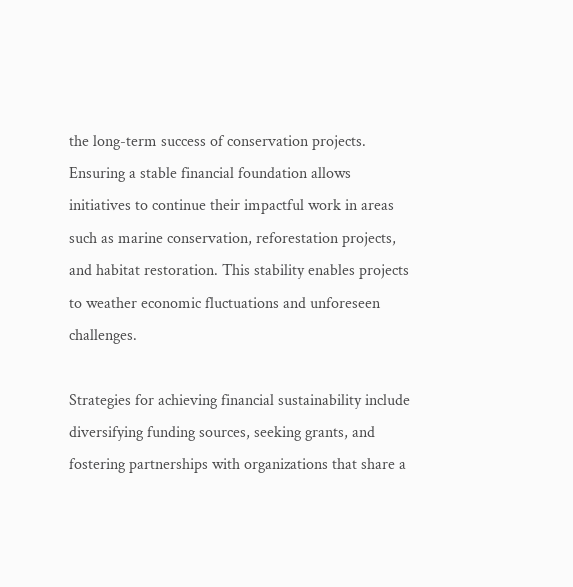the long-term success of conservation projects. Ensuring a stable financial foundation allows initiatives to continue their impactful work in areas such as marine conservation, reforestation projects, and habitat restoration. This stability enables projects to weather economic fluctuations and unforeseen challenges.

Strategies for achieving financial sustainability include diversifying funding sources, seeking grants, and fostering partnerships with organizations that share a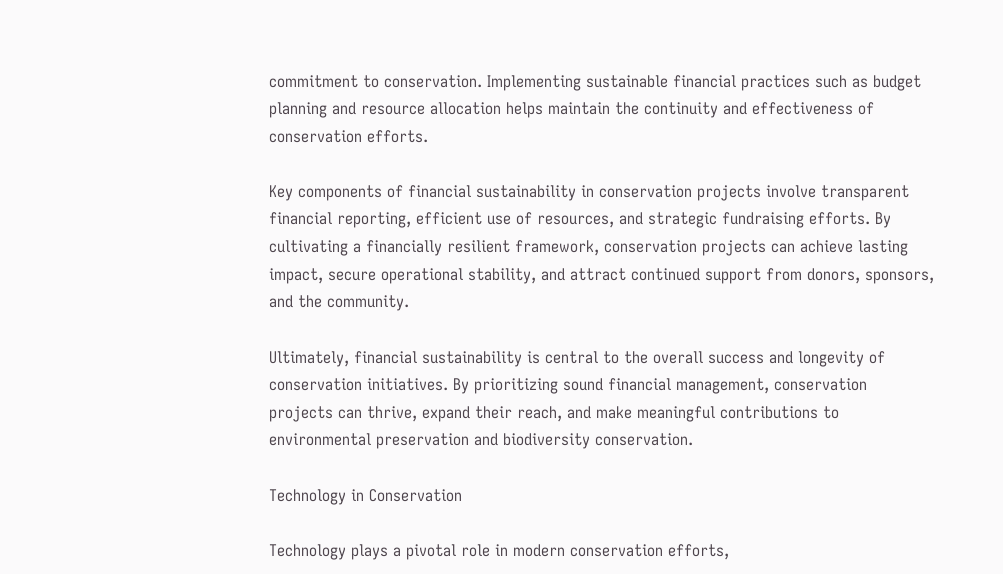commitment to conservation. Implementing sustainable financial practices such as budget planning and resource allocation helps maintain the continuity and effectiveness of conservation efforts.

Key components of financial sustainability in conservation projects involve transparent financial reporting, efficient use of resources, and strategic fundraising efforts. By cultivating a financially resilient framework, conservation projects can achieve lasting impact, secure operational stability, and attract continued support from donors, sponsors, and the community.

Ultimately, financial sustainability is central to the overall success and longevity of conservation initiatives. By prioritizing sound financial management, conservation projects can thrive, expand their reach, and make meaningful contributions to environmental preservation and biodiversity conservation.

Technology in Conservation

Technology plays a pivotal role in modern conservation efforts,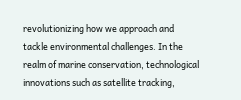revolutionizing how we approach and tackle environmental challenges. In the realm of marine conservation, technological innovations such as satellite tracking,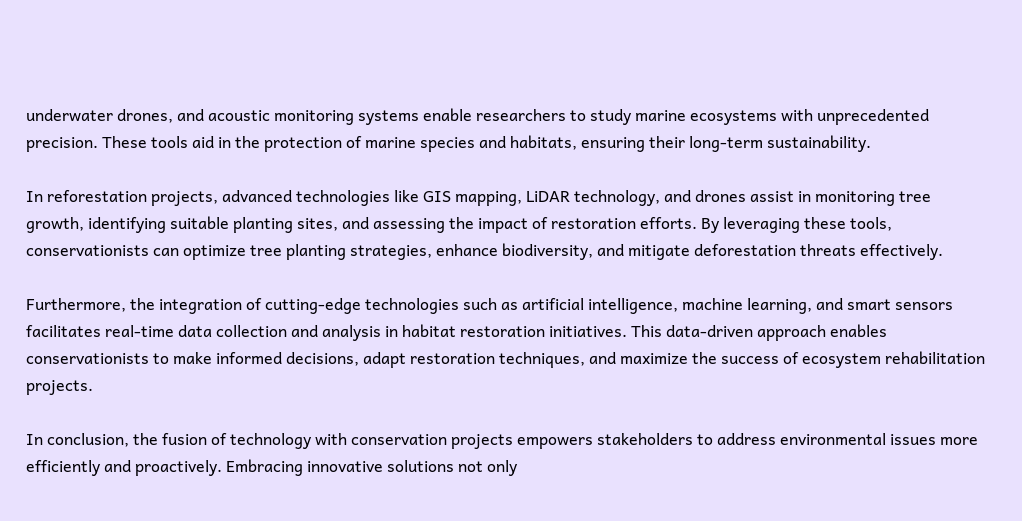underwater drones, and acoustic monitoring systems enable researchers to study marine ecosystems with unprecedented precision. These tools aid in the protection of marine species and habitats, ensuring their long-term sustainability.

In reforestation projects, advanced technologies like GIS mapping, LiDAR technology, and drones assist in monitoring tree growth, identifying suitable planting sites, and assessing the impact of restoration efforts. By leveraging these tools, conservationists can optimize tree planting strategies, enhance biodiversity, and mitigate deforestation threats effectively.

Furthermore, the integration of cutting-edge technologies such as artificial intelligence, machine learning, and smart sensors facilitates real-time data collection and analysis in habitat restoration initiatives. This data-driven approach enables conservationists to make informed decisions, adapt restoration techniques, and maximize the success of ecosystem rehabilitation projects.

In conclusion, the fusion of technology with conservation projects empowers stakeholders to address environmental issues more efficiently and proactively. Embracing innovative solutions not only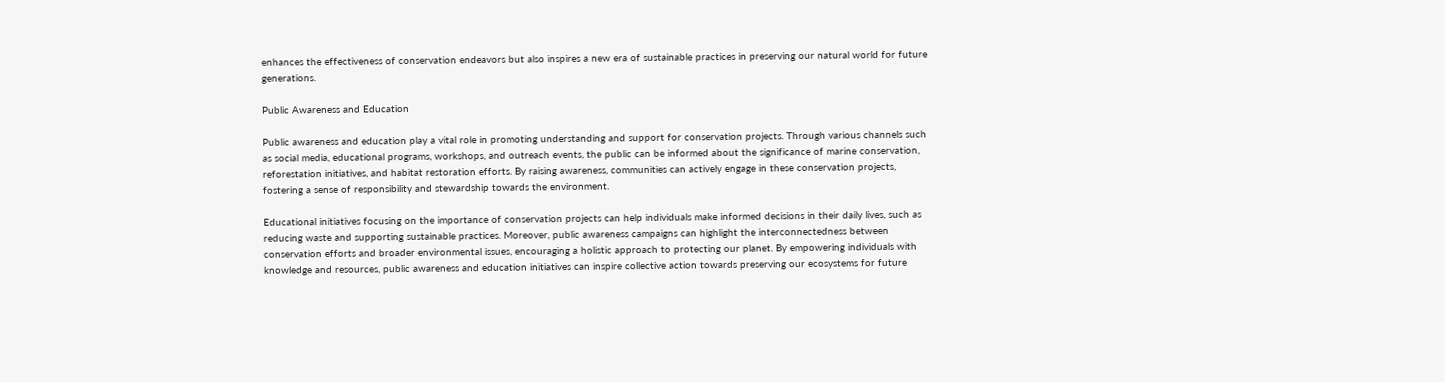enhances the effectiveness of conservation endeavors but also inspires a new era of sustainable practices in preserving our natural world for future generations.

Public Awareness and Education

Public awareness and education play a vital role in promoting understanding and support for conservation projects. Through various channels such as social media, educational programs, workshops, and outreach events, the public can be informed about the significance of marine conservation, reforestation initiatives, and habitat restoration efforts. By raising awareness, communities can actively engage in these conservation projects, fostering a sense of responsibility and stewardship towards the environment.

Educational initiatives focusing on the importance of conservation projects can help individuals make informed decisions in their daily lives, such as reducing waste and supporting sustainable practices. Moreover, public awareness campaigns can highlight the interconnectedness between conservation efforts and broader environmental issues, encouraging a holistic approach to protecting our planet. By empowering individuals with knowledge and resources, public awareness and education initiatives can inspire collective action towards preserving our ecosystems for future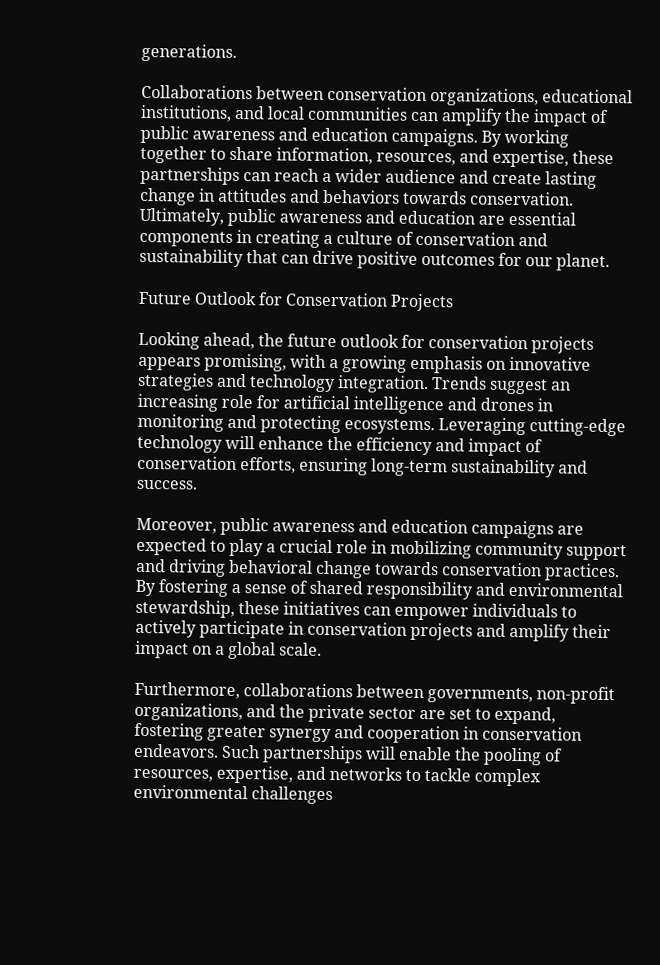generations.

Collaborations between conservation organizations, educational institutions, and local communities can amplify the impact of public awareness and education campaigns. By working together to share information, resources, and expertise, these partnerships can reach a wider audience and create lasting change in attitudes and behaviors towards conservation. Ultimately, public awareness and education are essential components in creating a culture of conservation and sustainability that can drive positive outcomes for our planet.

Future Outlook for Conservation Projects

Looking ahead, the future outlook for conservation projects appears promising, with a growing emphasis on innovative strategies and technology integration. Trends suggest an increasing role for artificial intelligence and drones in monitoring and protecting ecosystems. Leveraging cutting-edge technology will enhance the efficiency and impact of conservation efforts, ensuring long-term sustainability and success.

Moreover, public awareness and education campaigns are expected to play a crucial role in mobilizing community support and driving behavioral change towards conservation practices. By fostering a sense of shared responsibility and environmental stewardship, these initiatives can empower individuals to actively participate in conservation projects and amplify their impact on a global scale.

Furthermore, collaborations between governments, non-profit organizations, and the private sector are set to expand, fostering greater synergy and cooperation in conservation endeavors. Such partnerships will enable the pooling of resources, expertise, and networks to tackle complex environmental challenges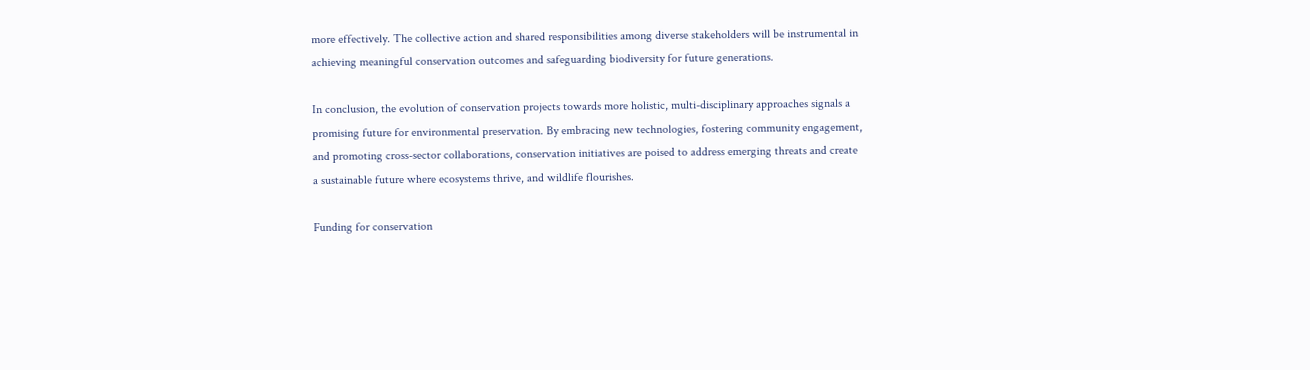more effectively. The collective action and shared responsibilities among diverse stakeholders will be instrumental in achieving meaningful conservation outcomes and safeguarding biodiversity for future generations.

In conclusion, the evolution of conservation projects towards more holistic, multi-disciplinary approaches signals a promising future for environmental preservation. By embracing new technologies, fostering community engagement, and promoting cross-sector collaborations, conservation initiatives are poised to address emerging threats and create a sustainable future where ecosystems thrive, and wildlife flourishes.

Funding for conservation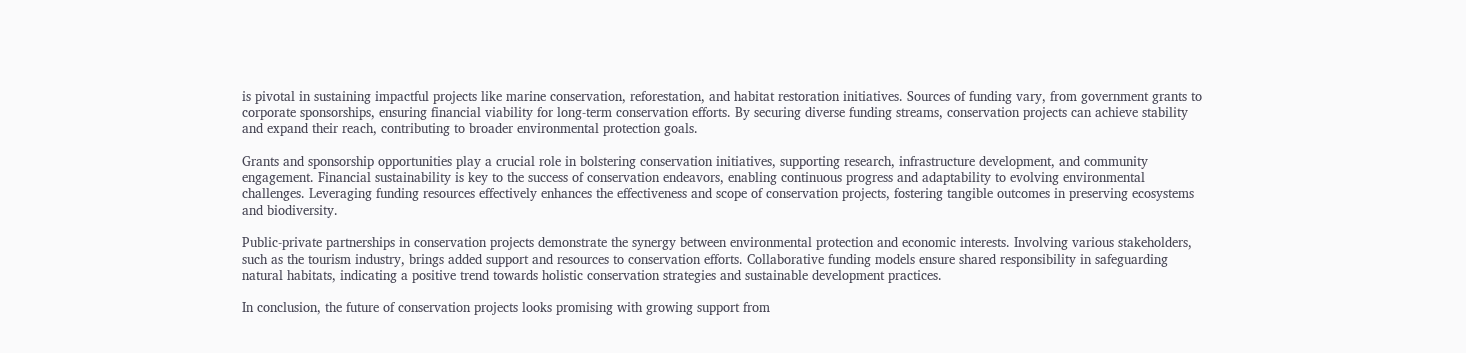is pivotal in sustaining impactful projects like marine conservation, reforestation, and habitat restoration initiatives. Sources of funding vary, from government grants to corporate sponsorships, ensuring financial viability for long-term conservation efforts. By securing diverse funding streams, conservation projects can achieve stability and expand their reach, contributing to broader environmental protection goals.

Grants and sponsorship opportunities play a crucial role in bolstering conservation initiatives, supporting research, infrastructure development, and community engagement. Financial sustainability is key to the success of conservation endeavors, enabling continuous progress and adaptability to evolving environmental challenges. Leveraging funding resources effectively enhances the effectiveness and scope of conservation projects, fostering tangible outcomes in preserving ecosystems and biodiversity.

Public-private partnerships in conservation projects demonstrate the synergy between environmental protection and economic interests. Involving various stakeholders, such as the tourism industry, brings added support and resources to conservation efforts. Collaborative funding models ensure shared responsibility in safeguarding natural habitats, indicating a positive trend towards holistic conservation strategies and sustainable development practices.

In conclusion, the future of conservation projects looks promising with growing support from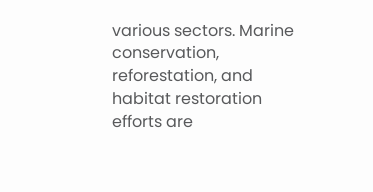various sectors. Marine conservation, reforestation, and habitat restoration efforts are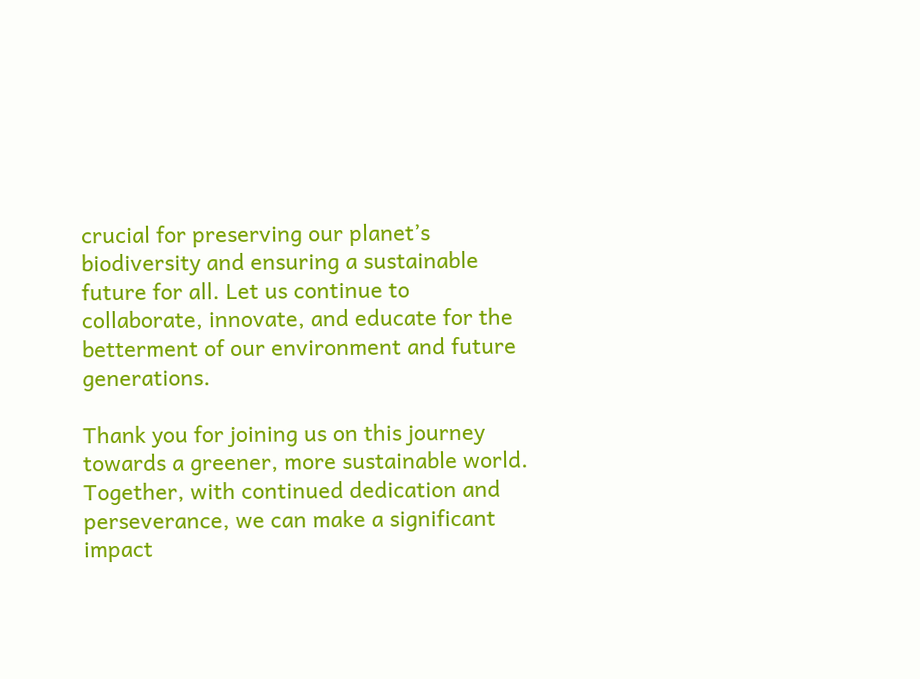crucial for preserving our planet’s biodiversity and ensuring a sustainable future for all. Let us continue to collaborate, innovate, and educate for the betterment of our environment and future generations.

Thank you for joining us on this journey towards a greener, more sustainable world. Together, with continued dedication and perseverance, we can make a significant impact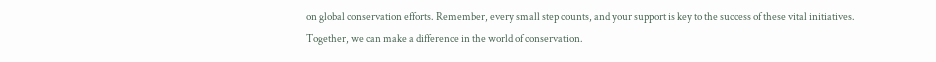on global conservation efforts. Remember, every small step counts, and your support is key to the success of these vital initiatives. Together, we can make a difference in the world of conservation.